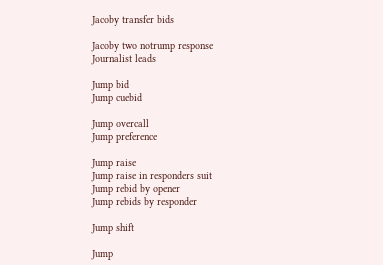Jacoby transfer bids

Jacoby two notrump response
Journalist leads

Jump bid
Jump cuebid

Jump overcall
Jump preference

Jump raise
Jump raise in responders suit
Jump rebid by opener
Jump rebids by responder

Jump shift

Jump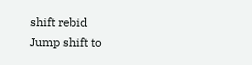shift rebid
Jump shift to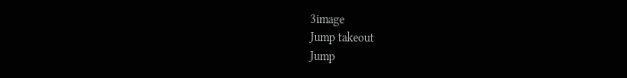3image
Jump takeout
Jump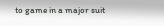to game in a major suit